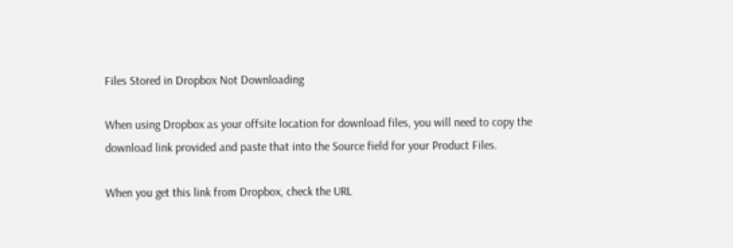Files Stored in Dropbox Not Downloading

When using Dropbox as your offsite location for download files, you will need to copy the download link provided and paste that into the Source field for your Product Files.

When you get this link from Dropbox, check the URL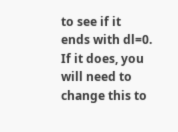to see if it ends with dl=0.  If it does, you will need to change this to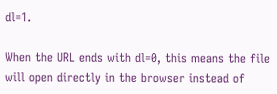dl=1.

When the URL ends with dl=0, this means the file will open directly in the browser instead of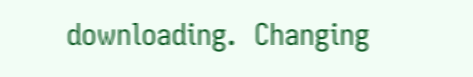downloading.  Changing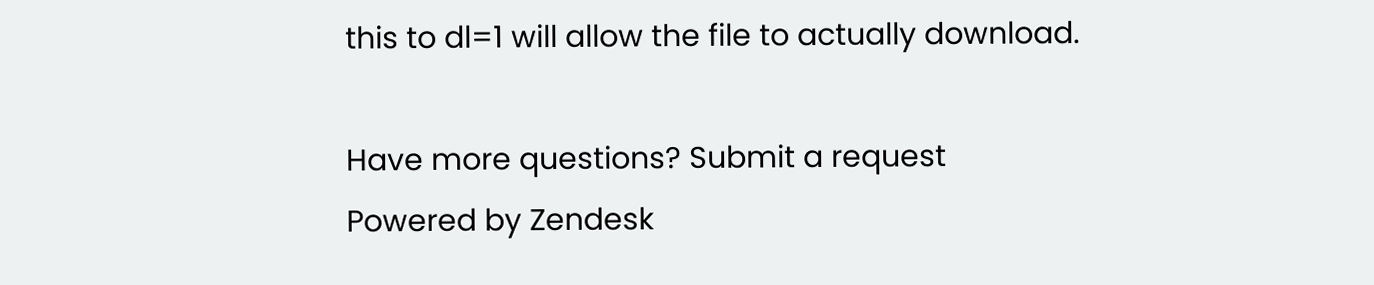this to dl=1 will allow the file to actually download.

Have more questions? Submit a request
Powered by Zendesk